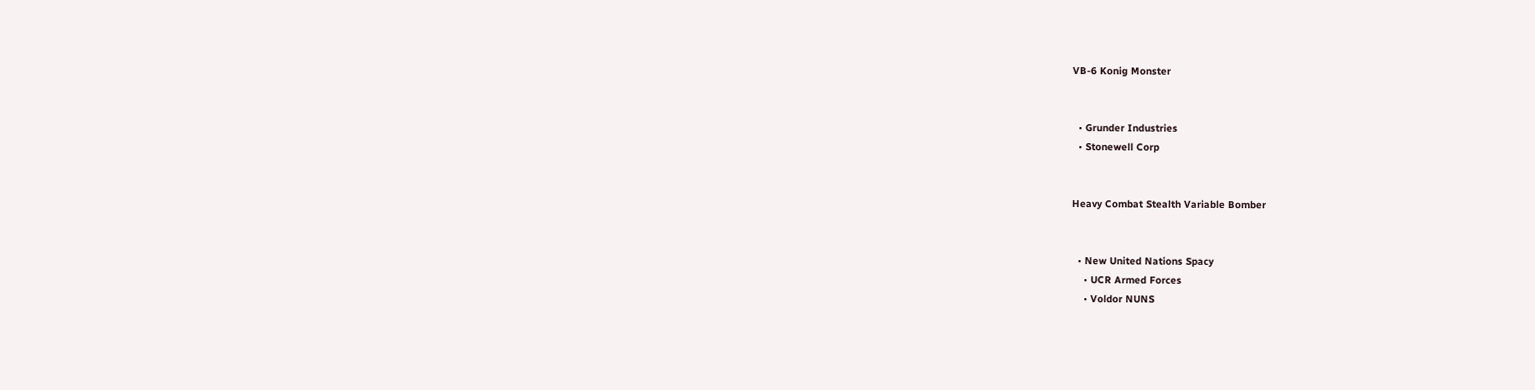VB-6 Konig Monster


  • Grunder Industries
  • Stonewell Corp


Heavy Combat Stealth Variable Bomber


  • New United Nations Spacy
    • UCR Armed Forces
    • Voldor NUNS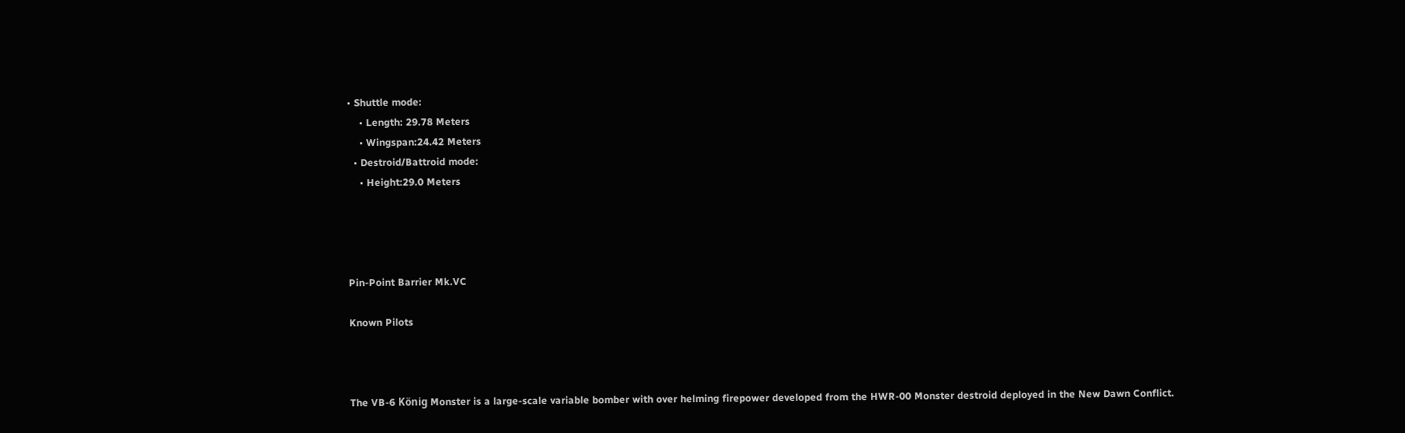• Shuttle mode:
    • Length: 29.78 Meters
    • Wingspan:24.42 Meters
  • Destroid/Battroid mode:
    • Height:29.0 Meters




Pin-Point Barrier Mk.VC

Known Pilots



The VB-6 König Monster is a large-scale variable bomber with over helming firepower developed from the HWR-00 Monster destroid deployed in the New Dawn Conflict.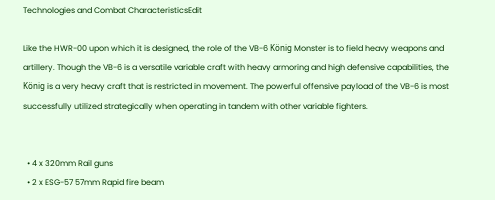Technologies and Combat CharacteristicsEdit

Like the HWR-00 upon which it is designed, the role of the VB-6 König Monster is to field heavy weapons and artillery. Though the VB-6 is a versatile variable craft with heavy armoring and high defensive capabilities, the König is a very heavy craft that is restricted in movement. The powerful offensive payload of the VB-6 is most successfully utilized strategically when operating in tandem with other variable fighters.


  • 4 x 320mm Rail guns
  • 2 x ESG-57 57mm Rapid fire beam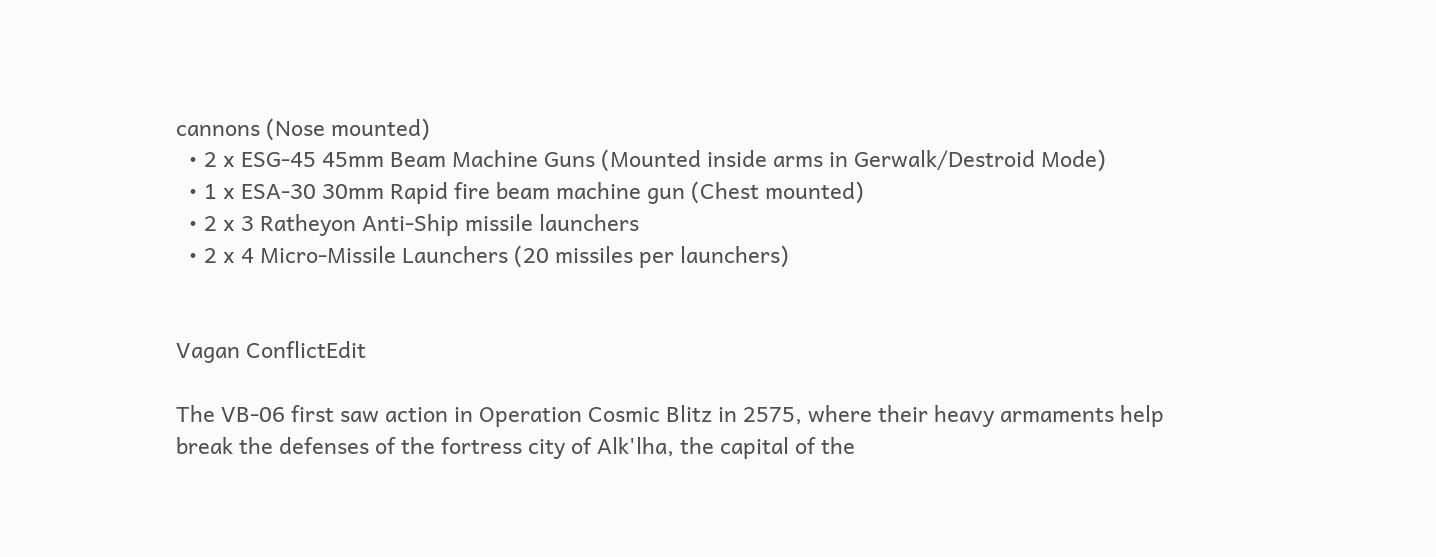cannons (Nose mounted)
  • 2 x ESG-45 45mm Beam Machine Guns (Mounted inside arms in Gerwalk/Destroid Mode)
  • 1 x ESA-30 30mm Rapid fire beam machine gun (Chest mounted)
  • 2 x 3 Ratheyon Anti-Ship missile launchers
  • 2 x 4 Micro-Missile Launchers (20 missiles per launchers)


Vagan ConflictEdit

The VB-06 first saw action in Operation Cosmic Blitz in 2575, where their heavy armaments help break the defenses of the fortress city of Alk'lha, the capital of the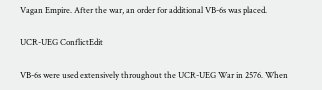Vagan Empire. After the war, an order for additional VB-6s was placed.

UCR-UEG ConflictEdit

VB-6s were used extensively throughout the UCR-UEG War in 2576. When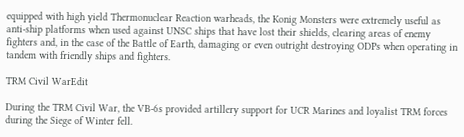equipped with high yield Thermonuclear Reaction warheads, the Konig Monsters were extremely useful as anti-ship platforms when used against UNSC ships that have lost their shields, clearing areas of enemy fighters and, in the case of the Battle of Earth, damaging or even outright destroying ODPs when operating in tandem with friendly ships and fighters.

TRM Civil WarEdit

During the TRM Civil War, the VB-6s provided artillery support for UCR Marines and loyalist TRM forces during the Siege of Winter fell.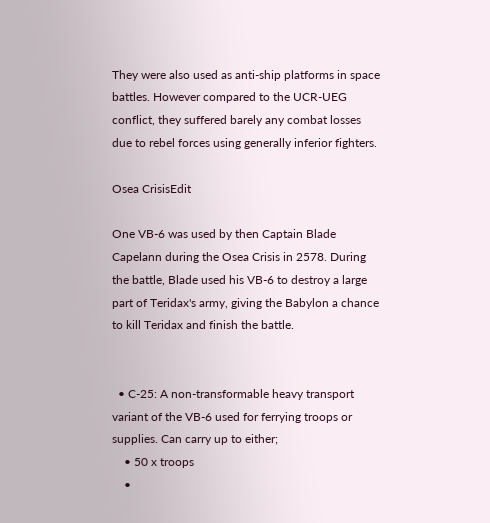They were also used as anti-ship platforms in space battles. However compared to the UCR-UEG conflict, they suffered barely any combat losses due to rebel forces using generally inferior fighters.

Osea CrisisEdit

One VB-6 was used by then Captain Blade Capelann during the Osea Crisis in 2578. During the battle, Blade used his VB-6 to destroy a large part of Teridax's army, giving the Babylon a chance to kill Teridax and finish the battle.


  • C-25: A non-transformable heavy transport variant of the VB-6 used for ferrying troops or supplies. Can carry up to either;
    • 50 x troops
    •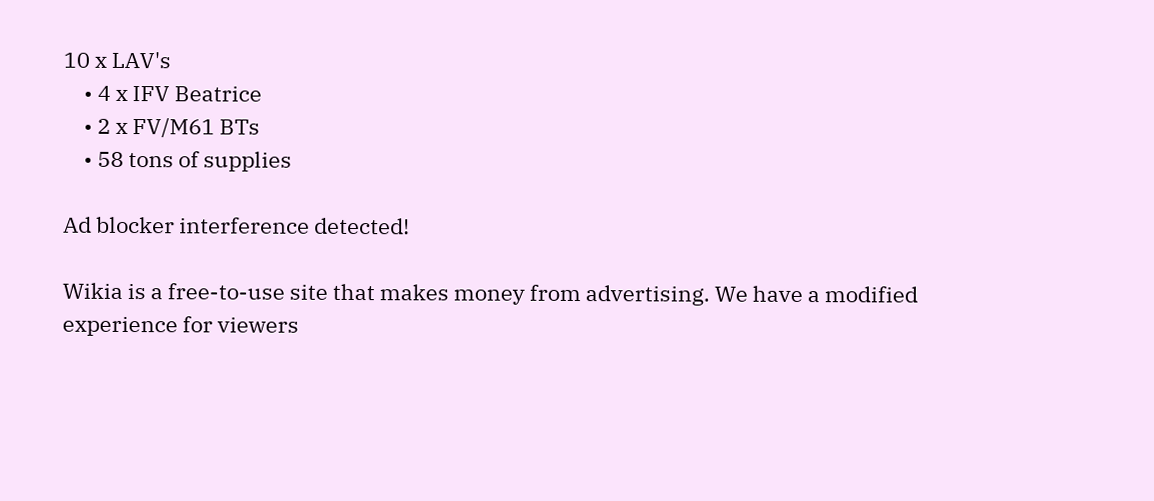10 x LAV's
    • 4 x IFV Beatrice
    • 2 x FV/M61 BTs
    • 58 tons of supplies

Ad blocker interference detected!

Wikia is a free-to-use site that makes money from advertising. We have a modified experience for viewers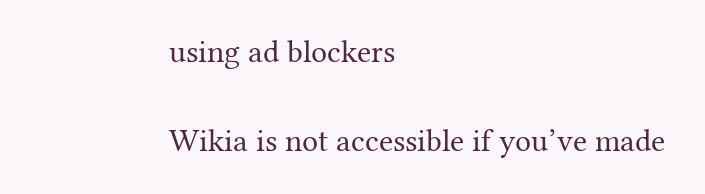using ad blockers

Wikia is not accessible if you’ve made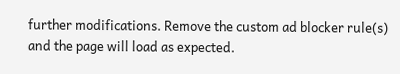further modifications. Remove the custom ad blocker rule(s) and the page will load as expected.